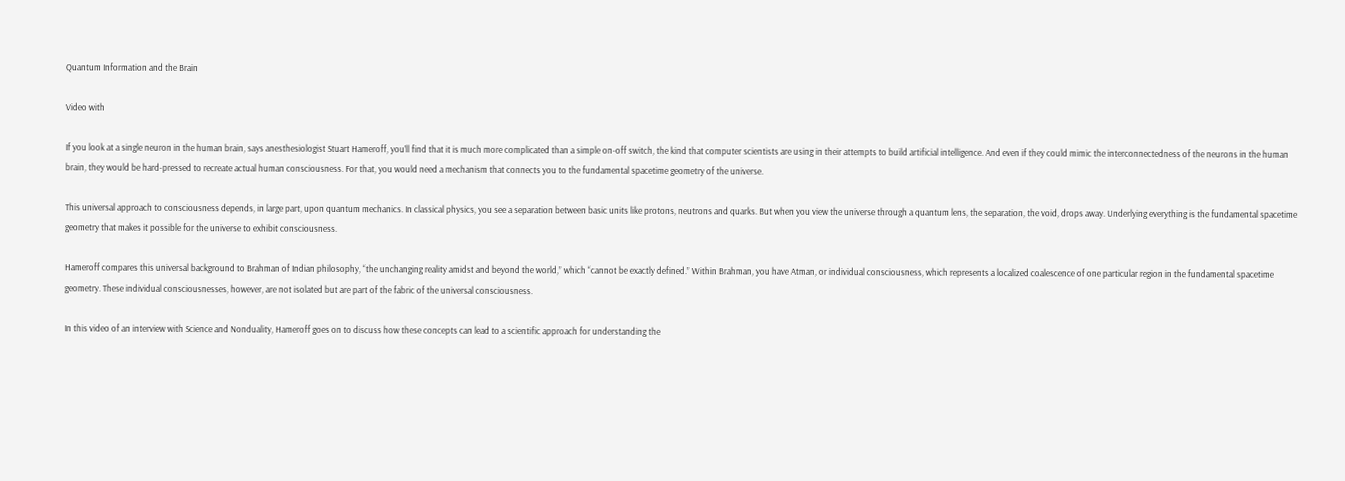Quantum Information and the Brain

Video with

If you look at a single neuron in the human brain, says anesthesiologist Stuart Hameroff, you’ll find that it is much more complicated than a simple on-off switch, the kind that computer scientists are using in their attempts to build artificial intelligence. And even if they could mimic the interconnectedness of the neurons in the human brain, they would be hard-pressed to recreate actual human consciousness. For that, you would need a mechanism that connects you to the fundamental spacetime geometry of the universe.

This universal approach to consciousness depends, in large part, upon quantum mechanics. In classical physics, you see a separation between basic units like protons, neutrons and quarks. But when you view the universe through a quantum lens, the separation, the void, drops away. Underlying everything is the fundamental spacetime geometry that makes it possible for the universe to exhibit consciousness.

Hameroff compares this universal background to Brahman of Indian philosophy, “the unchanging reality amidst and beyond the world,” which “cannot be exactly defined.” Within Brahman, you have Atman, or individual consciousness, which represents a localized coalescence of one particular region in the fundamental spacetime geometry. These individual consciousnesses, however, are not isolated but are part of the fabric of the universal consciousness.

In this video of an interview with Science and Nonduality, Hameroff goes on to discuss how these concepts can lead to a scientific approach for understanding the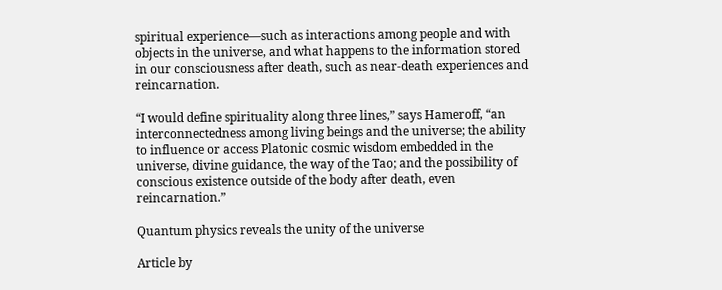spiritual experience—such as interactions among people and with objects in the universe, and what happens to the information stored in our consciousness after death, such as near-death experiences and reincarnation.

“I would define spirituality along three lines,” says Hameroff, “an interconnectedness among living beings and the universe; the ability to influence or access Platonic cosmic wisdom embedded in the universe, divine guidance, the way of the Tao; and the possibility of conscious existence outside of the body after death, even reincarnation.”

Quantum physics reveals the unity of the universe

Article by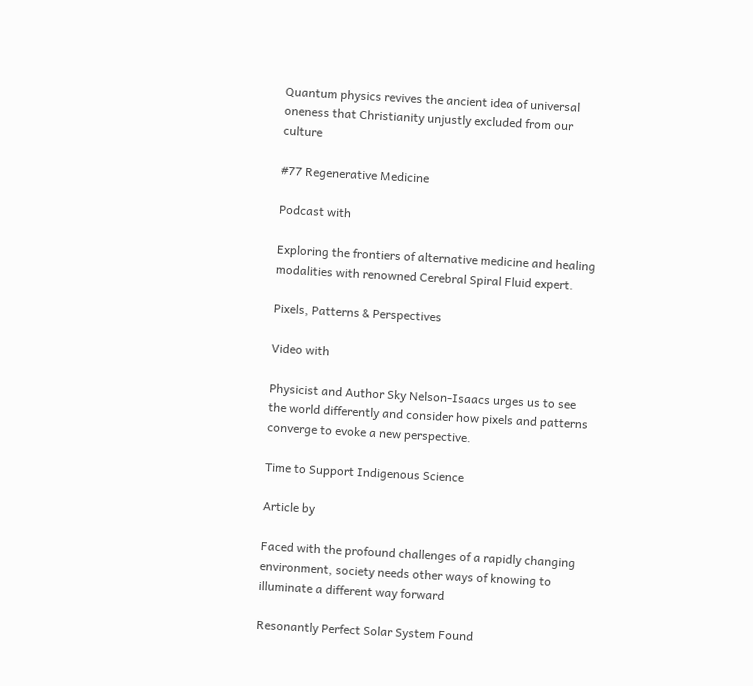Quantum physics revives the ancient idea of universal oneness that Christianity unjustly excluded from our culture

#77 Regenerative Medicine

Podcast with

Exploring the frontiers of alternative medicine and healing modalities with renowned Cerebral Spiral Fluid expert.

Pixels, Patterns & Perspectives

Video with

Physicist and Author Sky Nelson-Isaacs urges us to see the world differently and consider how pixels and patterns converge to evoke a new perspective.

Time to Support Indigenous Science

Article by

Faced with the profound challenges of a rapidly changing environment, society needs other ways of knowing to illuminate a different way forward

Resonantly Perfect Solar System Found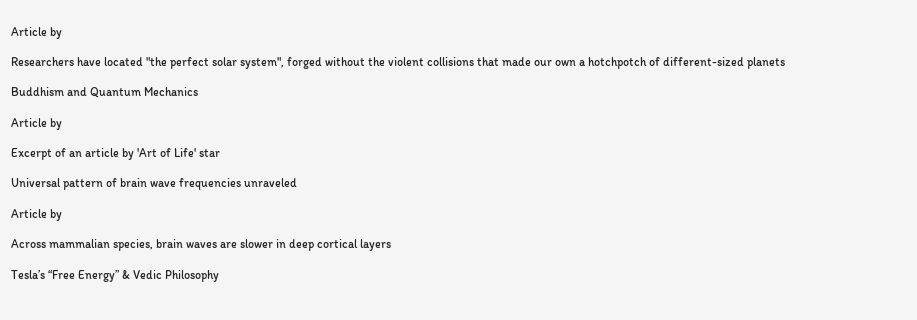Article by

Researchers have located "the perfect solar system", forged without the violent collisions that made our own a hotchpotch of different-sized planets

Buddhism and Quantum Mechanics

Article by

Excerpt of an article by 'Art of Life' star

Universal pattern of brain wave frequencies unraveled

Article by

Across mammalian species, brain waves are slower in deep cortical layers

Tesla’s “Free Energy” & Vedic Philosophy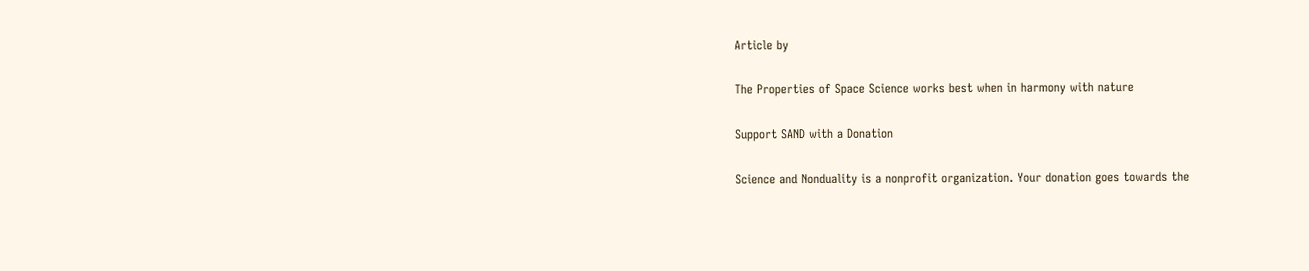Article by

The Properties of Space Science works best when in harmony with nature

Support SAND with a Donation

Science and Nonduality is a nonprofit organization. Your donation goes towards the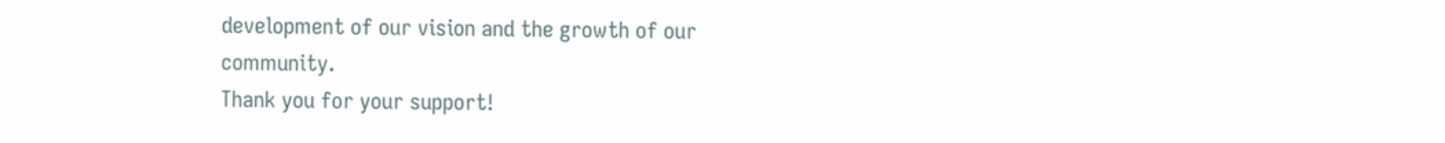development of our vision and the growth of our community.
Thank you for your support!